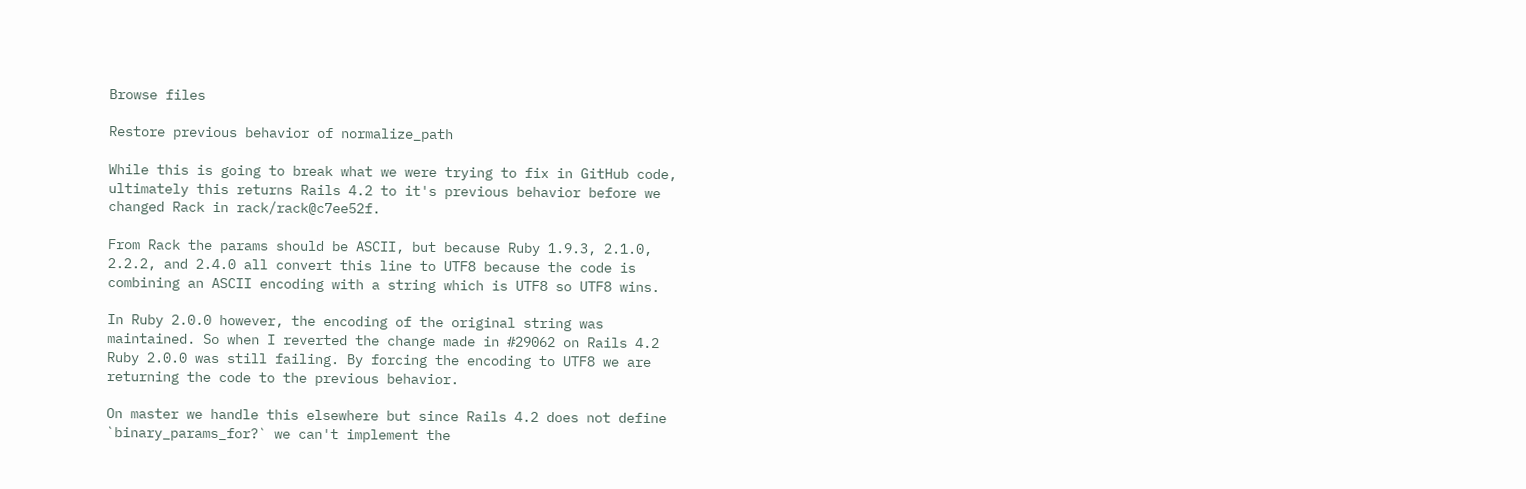Browse files

Restore previous behavior of normalize_path

While this is going to break what we were trying to fix in GitHub code,
ultimately this returns Rails 4.2 to it's previous behavior before we
changed Rack in rack/rack@c7ee52f.

From Rack the params should be ASCII, but because Ruby 1.9.3, 2.1.0,
2.2.2, and 2.4.0 all convert this line to UTF8 because the code is
combining an ASCII encoding with a string which is UTF8 so UTF8 wins.

In Ruby 2.0.0 however, the encoding of the original string was
maintained. So when I reverted the change made in #29062 on Rails 4.2
Ruby 2.0.0 was still failing. By forcing the encoding to UTF8 we are
returning the code to the previous behavior.

On master we handle this elsewhere but since Rails 4.2 does not define
`binary_params_for?` we can't implement the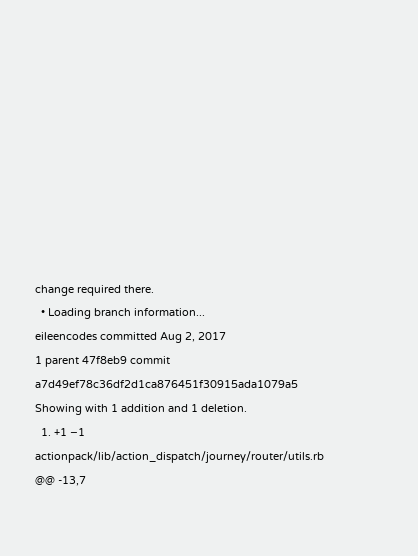change required there.
  • Loading branch information...
eileencodes committed Aug 2, 2017
1 parent 47f8eb9 commit a7d49ef78c36df2d1ca876451f30915ada1079a5
Showing with 1 addition and 1 deletion.
  1. +1 −1 actionpack/lib/action_dispatch/journey/router/utils.rb
@@ -13,7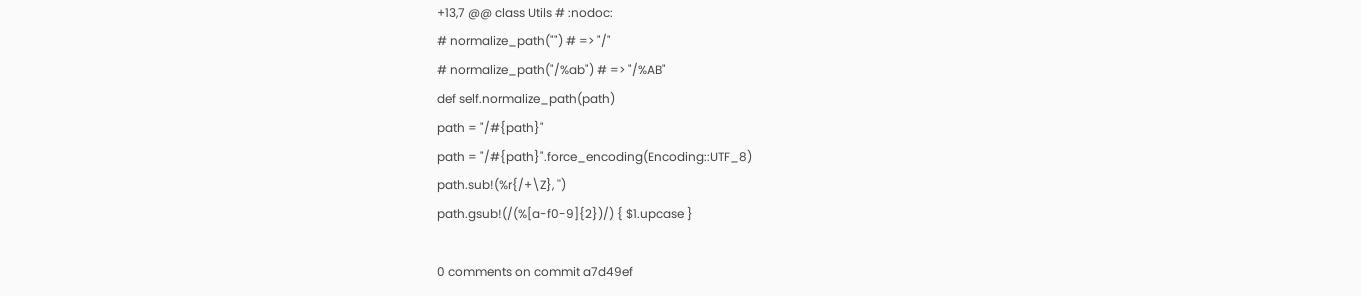+13,7 @@ class Utils # :nodoc:
# normalize_path("") # => "/"
# normalize_path("/%ab") # => "/%AB"
def self.normalize_path(path)
path = "/#{path}"
path = "/#{path}".force_encoding(Encoding::UTF_8)
path.sub!(%r{/+\Z}, '')
path.gsub!(/(%[a-f0-9]{2})/) { $1.upcase }

0 comments on commit a7d49ef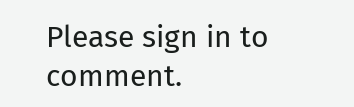Please sign in to comment.